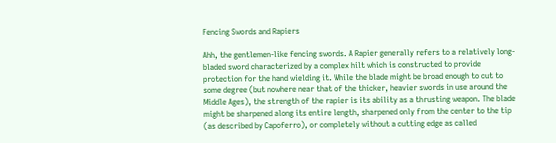Fencing Swords and Rapiers

Ahh, the gentlemen-like fencing swords. A Rapier generally refers to a relatively long-bladed sword characterized by a complex hilt which is constructed to provide protection for the hand wielding it. While the blade might be broad enough to cut to some degree (but nowhere near that of the thicker, heavier swords in use around the Middle Ages), the strength of the rapier is its ability as a thrusting weapon. The blade might be sharpened along its entire length, sharpened only from the center to the tip (as described by Capoferro), or completely without a cutting edge as called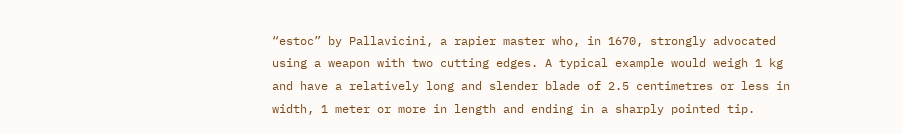“estoc” by Pallavicini, a rapier master who, in 1670, strongly advocated using a weapon with two cutting edges. A typical example would weigh 1 kg and have a relatively long and slender blade of 2.5 centimetres or less in width, 1 meter or more in length and ending in a sharply pointed tip.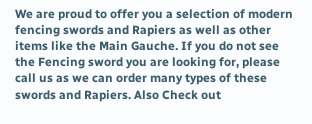We are proud to offer you a selection of modern fencing swords and Rapiers as well as other items like the Main Gauche. If you do not see the Fencing sword you are looking for, please call us as we can order many types of these swords and Rapiers. Also Check out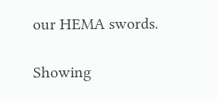our HEMA swords.

Showing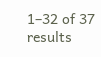1–32 of 37 results